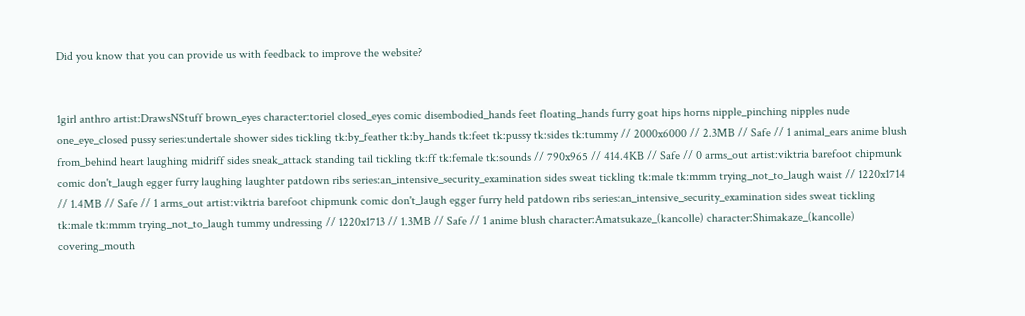Did you know that you can provide us with feedback to improve the website?


1girl anthro artist:DrawsNStuff brown_eyes character:toriel closed_eyes comic disembodied_hands feet floating_hands furry goat hips horns nipple_pinching nipples nude one_eye_closed pussy series:undertale shower sides tickling tk:by_feather tk:by_hands tk:feet tk:pussy tk:sides tk:tummy // 2000x6000 // 2.3MB // Safe // 1 animal_ears anime blush from_behind heart laughing midriff sides sneak_attack standing tail tickling tk:ff tk:female tk:sounds // 790x965 // 414.4KB // Safe // 0 arms_out artist:viktria barefoot chipmunk comic don't_laugh egger furry laughing laughter patdown ribs series:an_intensive_security_examination sides sweat tickling tk:male tk:mmm trying_not_to_laugh waist // 1220x1714 // 1.4MB // Safe // 1 arms_out artist:viktria barefoot chipmunk comic don't_laugh egger furry held patdown ribs series:an_intensive_security_examination sides sweat tickling tk:male tk:mmm trying_not_to_laugh tummy undressing // 1220x1713 // 1.3MB // Safe // 1 anime blush character:Amatsukaze_(kancolle) character:Shimakaze_(kancolle) covering_mouth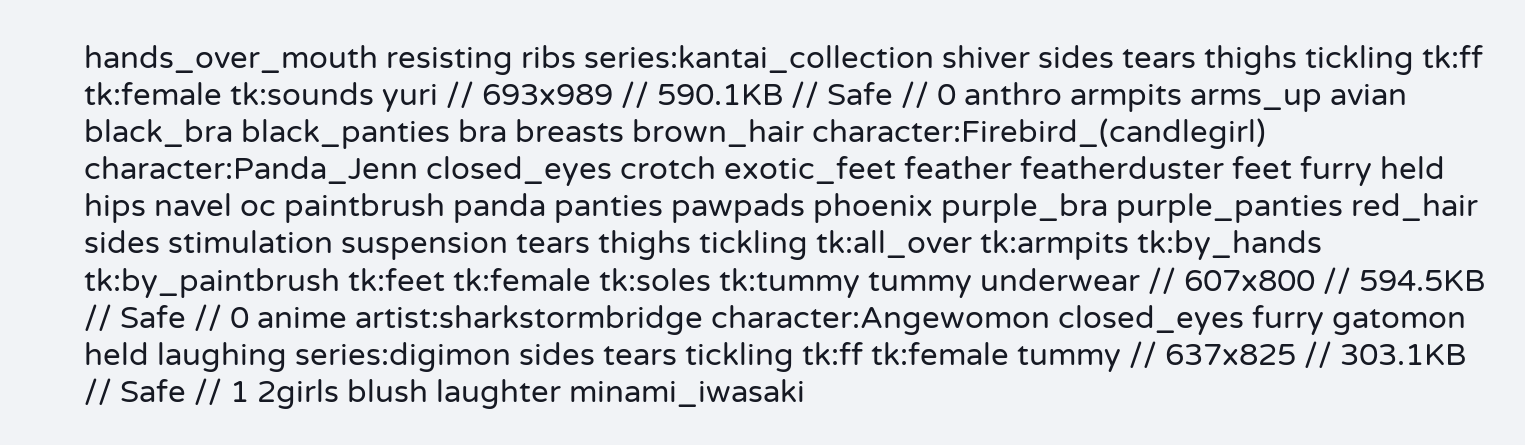hands_over_mouth resisting ribs series:kantai_collection shiver sides tears thighs tickling tk:ff tk:female tk:sounds yuri // 693x989 // 590.1KB // Safe // 0 anthro armpits arms_up avian black_bra black_panties bra breasts brown_hair character:Firebird_(candlegirl) character:Panda_Jenn closed_eyes crotch exotic_feet feather featherduster feet furry held hips navel oc paintbrush panda panties pawpads phoenix purple_bra purple_panties red_hair sides stimulation suspension tears thighs tickling tk:all_over tk:armpits tk:by_hands tk:by_paintbrush tk:feet tk:female tk:soles tk:tummy tummy underwear // 607x800 // 594.5KB // Safe // 0 anime artist:sharkstormbridge character:Angewomon closed_eyes furry gatomon held laughing series:digimon sides tears tickling tk:ff tk:female tummy // 637x825 // 303.1KB // Safe // 1 2girls blush laughter minami_iwasaki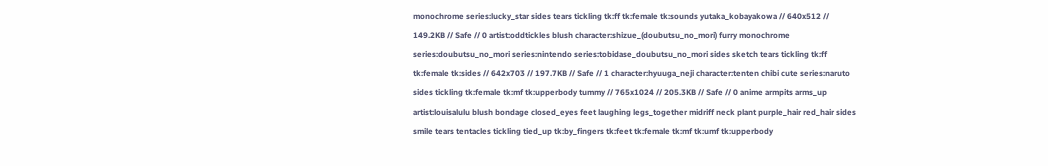monochrome series:lucky_star sides tears tickling tk:ff tk:female tk:sounds yutaka_kobayakowa // 640x512 // 149.2KB // Safe // 0 artist:oddtickles blush character:shizue_(doubutsu_no_mori) furry monochrome series:doubutsu_no_mori series:nintendo series:tobidase_doubutsu_no_mori sides sketch tears tickling tk:ff tk:female tk:sides // 642x703 // 197.7KB // Safe // 1 character:hyuuga_neji character:tenten chibi cute series:naruto sides tickling tk:female tk:mf tk:upperbody tummy // 765x1024 // 205.3KB // Safe // 0 anime armpits arms_up artist:louisalulu blush bondage closed_eyes feet laughing legs_together midriff neck plant purple_hair red_hair sides smile tears tentacles tickling tied_up tk:by_fingers tk:feet tk:female tk:mf tk:umf tk:upperbody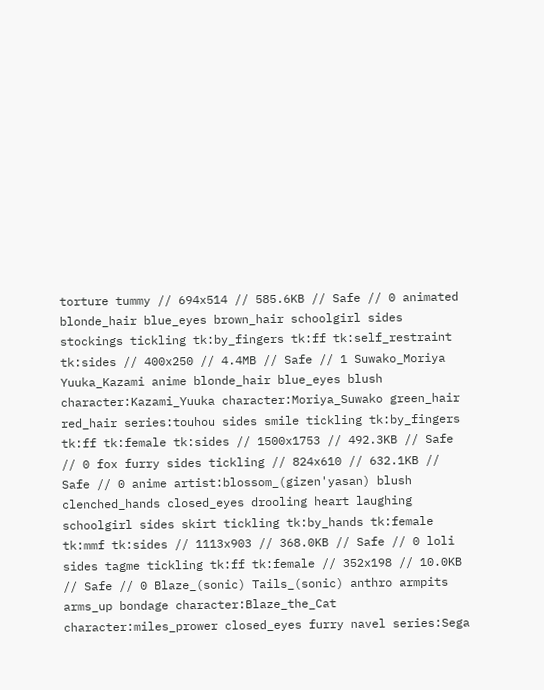torture tummy // 694x514 // 585.6KB // Safe // 0 animated blonde_hair blue_eyes brown_hair schoolgirl sides stockings tickling tk:by_fingers tk:ff tk:self_restraint tk:sides // 400x250 // 4.4MB // Safe // 1 Suwako_Moriya Yuuka_Kazami anime blonde_hair blue_eyes blush character:Kazami_Yuuka character:Moriya_Suwako green_hair red_hair series:touhou sides smile tickling tk:by_fingers tk:ff tk:female tk:sides // 1500x1753 // 492.3KB // Safe // 0 fox furry sides tickling // 824x610 // 632.1KB // Safe // 0 anime artist:blossom_(gizen'yasan) blush clenched_hands closed_eyes drooling heart laughing schoolgirl sides skirt tickling tk:by_hands tk:female tk:mmf tk:sides // 1113x903 // 368.0KB // Safe // 0 loli sides tagme tickling tk:ff tk:female // 352x198 // 10.0KB // Safe // 0 Blaze_(sonic) Tails_(sonic) anthro armpits arms_up bondage character:Blaze_the_Cat character:miles_prower closed_eyes furry navel series:Sega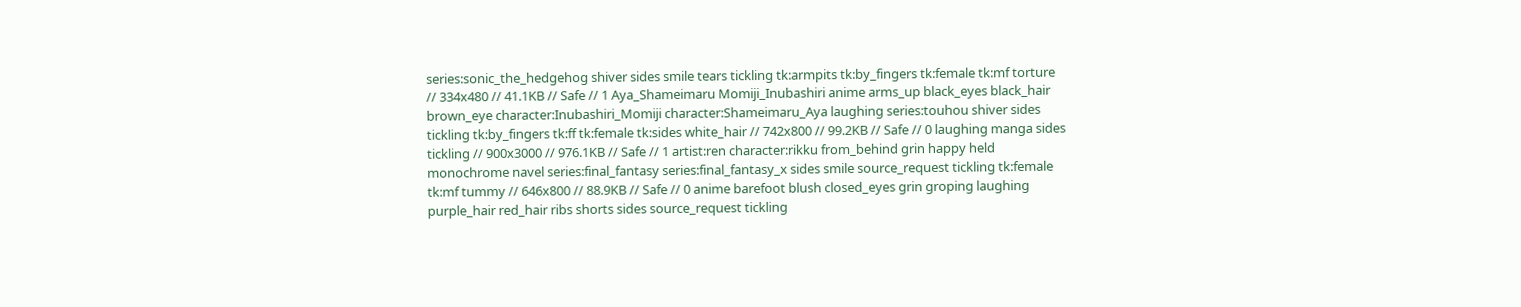series:sonic_the_hedgehog shiver sides smile tears tickling tk:armpits tk:by_fingers tk:female tk:mf torture // 334x480 // 41.1KB // Safe // 1 Aya_Shameimaru Momiji_Inubashiri anime arms_up black_eyes black_hair brown_eye character:Inubashiri_Momiji character:Shameimaru_Aya laughing series:touhou shiver sides tickling tk:by_fingers tk:ff tk:female tk:sides white_hair // 742x800 // 99.2KB // Safe // 0 laughing manga sides tickling // 900x3000 // 976.1KB // Safe // 1 artist:ren character:rikku from_behind grin happy held monochrome navel series:final_fantasy series:final_fantasy_x sides smile source_request tickling tk:female tk:mf tummy // 646x800 // 88.9KB // Safe // 0 anime barefoot blush closed_eyes grin groping laughing purple_hair red_hair ribs shorts sides source_request tickling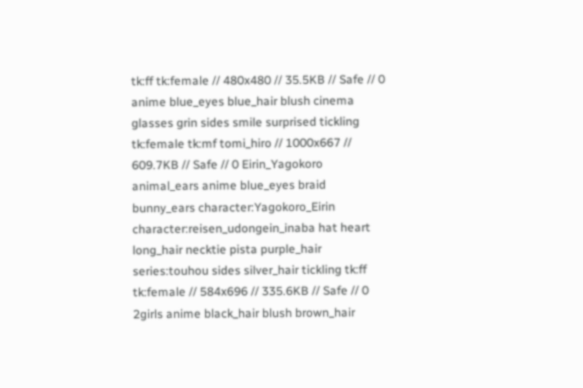tk:ff tk:female // 480x480 // 35.5KB // Safe // 0 anime blue_eyes blue_hair blush cinema glasses grin sides smile surprised tickling tk:female tk:mf tomi_hiro // 1000x667 // 609.7KB // Safe // 0 Eirin_Yagokoro animal_ears anime blue_eyes braid bunny_ears character:Yagokoro_Eirin character:reisen_udongein_inaba hat heart long_hair necktie pista purple_hair series:touhou sides silver_hair tickling tk:ff tk:female // 584x696 // 335.6KB // Safe // 0 2girls anime black_hair blush brown_hair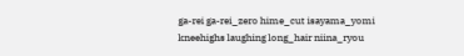ga-rei ga-rei_zero hime_cut isayama_yomi kneehighs laughing long_hair niina_ryou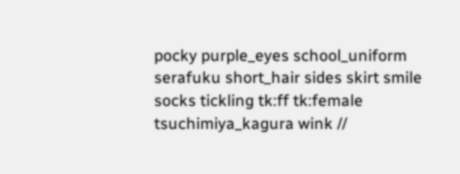pocky purple_eyes school_uniform serafuku short_hair sides skirt smile socks tickling tk:ff tk:female tsuchimiya_kagura wink //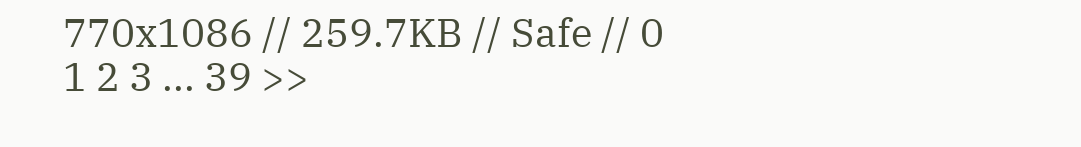770x1086 // 259.7KB // Safe // 0
1 2 3 ... 39 >>